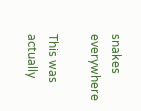snakes everywhere

This was actually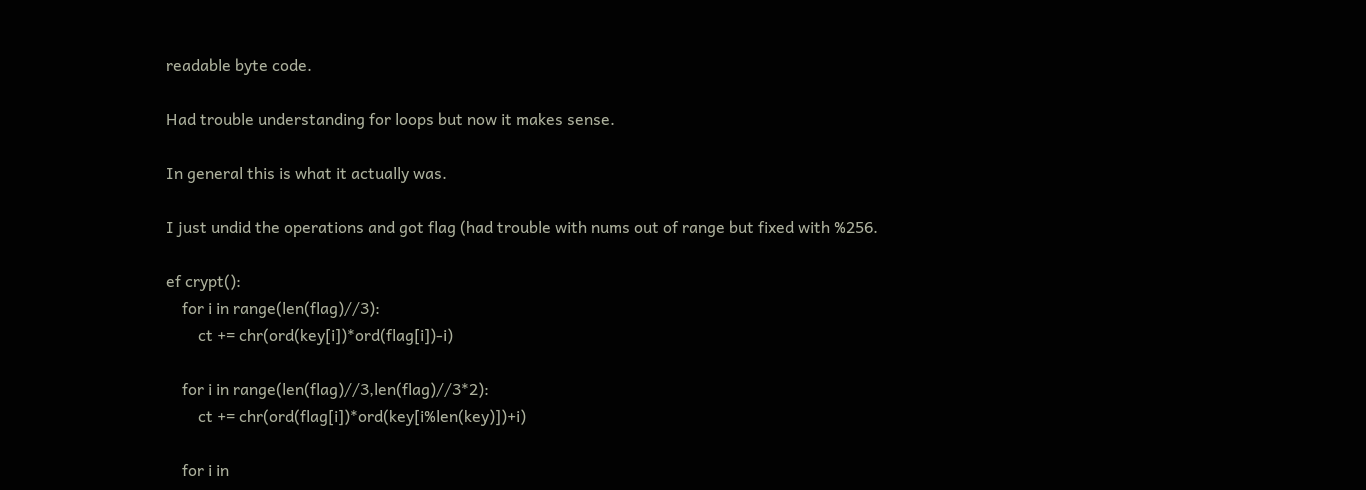readable byte code.

Had trouble understanding for loops but now it makes sense.

In general this is what it actually was.

I just undid the operations and got flag (had trouble with nums out of range but fixed with %256.

ef crypt():
    for i in range(len(flag)//3):
        ct += chr(ord(key[i])*ord(flag[i])-i)

    for i in range(len(flag)//3,len(flag)//3*2):
        ct += chr(ord(flag[i])*ord(key[i%len(key)])+i)

    for i in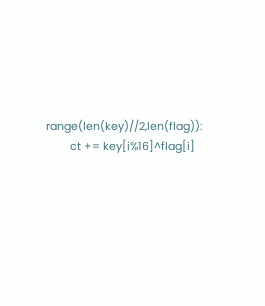range(len(key)//2,len(flag)):
        ct += key[i%16]^flag[i]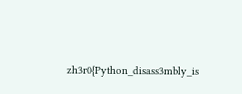zh3r0{Python_disass3mbly_is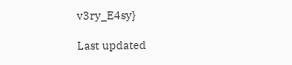v3ry_E4sy}

Last updated